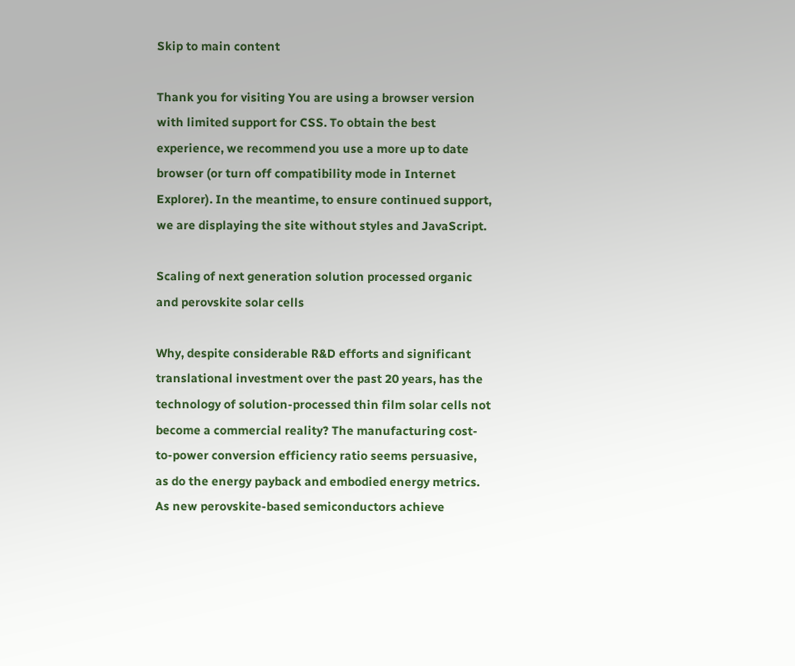Skip to main content

Thank you for visiting You are using a browser version with limited support for CSS. To obtain the best experience, we recommend you use a more up to date browser (or turn off compatibility mode in Internet Explorer). In the meantime, to ensure continued support, we are displaying the site without styles and JavaScript.

Scaling of next generation solution processed organic and perovskite solar cells

Why, despite considerable R&D efforts and significant translational investment over the past 20 years, has the technology of solution-processed thin film solar cells not become a commercial reality? The manufacturing cost-to-power conversion efficiency ratio seems persuasive, as do the energy payback and embodied energy metrics. As new perovskite-based semiconductors achieve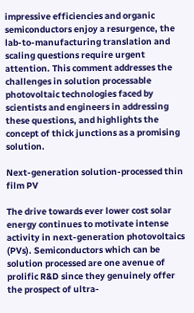impressive efficiencies and organic semiconductors enjoy a resurgence, the lab-to-manufacturing translation and scaling questions require urgent attention. This comment addresses the challenges in solution processable photovoltaic technologies faced by scientists and engineers in addressing these questions, and highlights the concept of thick junctions as a promising solution.

Next-generation solution-processed thin film PV

The drive towards ever lower cost solar energy continues to motivate intense activity in next-generation photovoltaics (PVs). Semiconductors which can be solution processed are one avenue of prolific R&D since they genuinely offer the prospect of ultra-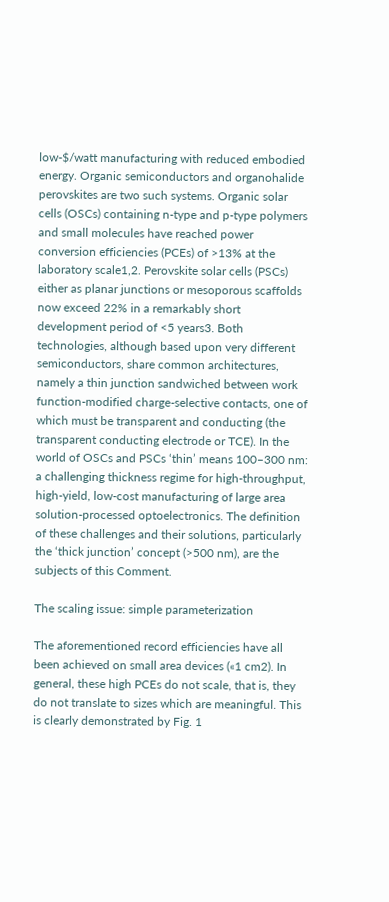low-$/watt manufacturing with reduced embodied energy. Organic semiconductors and organohalide perovskites are two such systems. Organic solar cells (OSCs) containing n-type and p-type polymers and small molecules have reached power conversion efficiencies (PCEs) of >13% at the laboratory scale1,2. Perovskite solar cells (PSCs) either as planar junctions or mesoporous scaffolds now exceed 22% in a remarkably short development period of <5 years3. Both technologies, although based upon very different semiconductors, share common architectures, namely a thin junction sandwiched between work function-modified charge-selective contacts, one of which must be transparent and conducting (the transparent conducting electrode or TCE). In the world of OSCs and PSCs ‘thin’ means 100–300 nm: a challenging thickness regime for high-throughput, high-yield, low-cost manufacturing of large area solution-processed optoelectronics. The definition of these challenges and their solutions, particularly the ‘thick junction’ concept (>500 nm), are the subjects of this Comment.

The scaling issue: simple parameterization

The aforementioned record efficiencies have all been achieved on small area devices («1 cm2). In general, these high PCEs do not scale, that is, they do not translate to sizes which are meaningful. This is clearly demonstrated by Fig. 1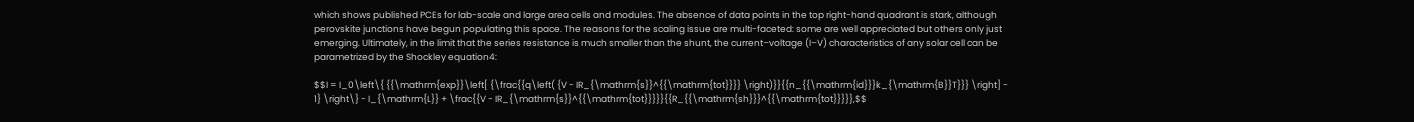which shows published PCEs for lab-scale and large area cells and modules. The absence of data points in the top right-hand quadrant is stark, although perovskite junctions have begun populating this space. The reasons for the scaling issue are multi-faceted: some are well appreciated but others only just emerging. Ultimately, in the limit that the series resistance is much smaller than the shunt, the current–voltage (I–V) characteristics of any solar cell can be parametrized by the Shockley equation4:

$$I = I_0\left\{ {{\mathrm{exp}}\left[ {\frac{{q\left( {V - IR_{\mathrm{s}}^{{\mathrm{tot}}}} \right)}}{{n_{{\mathrm{id}}}k_{\mathrm{B}}T}}} \right] - 1} \right\} - I_{\mathrm{L}} + \frac{{V - IR_{\mathrm{s}}^{{\mathrm{tot}}}}}{{R_{{\mathrm{sh}}}^{{\mathrm{tot}}}}},$$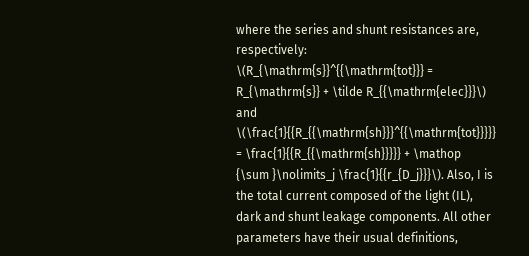where the series and shunt resistances are, respectively: \(R_{\mathrm{s}}^{{\mathrm{tot}}} = R_{\mathrm{s}} + \tilde R_{{\mathrm{elec}}}\) and \(\frac{1}{{R_{{\mathrm{sh}}}^{{\mathrm{tot}}}}} = \frac{1}{{R_{{\mathrm{sh}}}}} + \mathop {\sum }\nolimits_j \frac{1}{{r_{D_j}}}\). Also, I is the total current composed of the light (IL), dark and shunt leakage components. All other parameters have their usual definitions,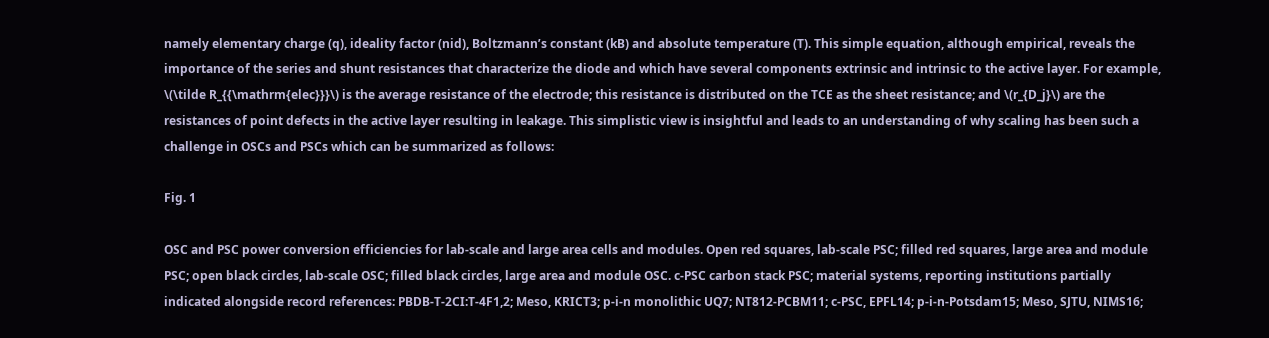namely elementary charge (q), ideality factor (nid), Boltzmann’s constant (kB) and absolute temperature (T). This simple equation, although empirical, reveals the importance of the series and shunt resistances that characterize the diode and which have several components extrinsic and intrinsic to the active layer. For example, \(\tilde R_{{\mathrm{elec}}}\) is the average resistance of the electrode; this resistance is distributed on the TCE as the sheet resistance; and \(r_{D_j}\) are the resistances of point defects in the active layer resulting in leakage. This simplistic view is insightful and leads to an understanding of why scaling has been such a challenge in OSCs and PSCs which can be summarized as follows:

Fig. 1

OSC and PSC power conversion efficiencies for lab-scale and large area cells and modules. Open red squares, lab-scale PSC; filled red squares, large area and module PSC; open black circles, lab-scale OSC; filled black circles, large area and module OSC. c-PSC carbon stack PSC; material systems, reporting institutions partially indicated alongside record references: PBDB-T-2CI:T-4F1,2; Meso, KRICT3; p-i-n monolithic UQ7; NT812-PCBM11; c-PSC, EPFL14; p-i-n-Potsdam15; Meso, SJTU, NIMS16;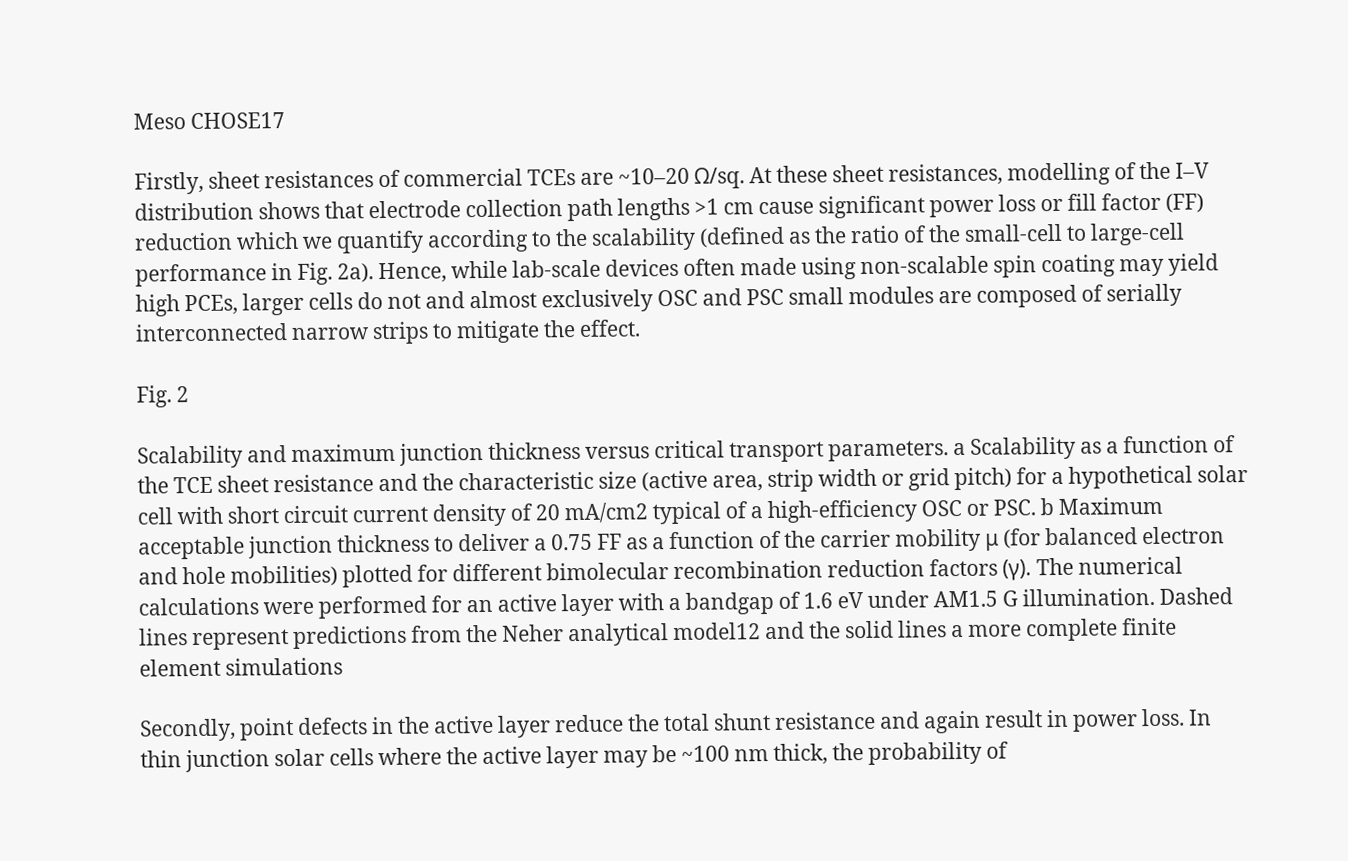Meso CHOSE17

Firstly, sheet resistances of commercial TCEs are ~10–20 Ω/sq. At these sheet resistances, modelling of the I–V distribution shows that electrode collection path lengths >1 cm cause significant power loss or fill factor (FF) reduction which we quantify according to the scalability (defined as the ratio of the small-cell to large-cell performance in Fig. 2a). Hence, while lab-scale devices often made using non-scalable spin coating may yield high PCEs, larger cells do not and almost exclusively OSC and PSC small modules are composed of serially interconnected narrow strips to mitigate the effect.

Fig. 2

Scalability and maximum junction thickness versus critical transport parameters. a Scalability as a function of the TCE sheet resistance and the characteristic size (active area, strip width or grid pitch) for a hypothetical solar cell with short circuit current density of 20 mA/cm2 typical of a high-efficiency OSC or PSC. b Maximum acceptable junction thickness to deliver a 0.75 FF as a function of the carrier mobility μ (for balanced electron and hole mobilities) plotted for different bimolecular recombination reduction factors (γ). The numerical calculations were performed for an active layer with a bandgap of 1.6 eV under AM1.5 G illumination. Dashed lines represent predictions from the Neher analytical model12 and the solid lines a more complete finite element simulations

Secondly, point defects in the active layer reduce the total shunt resistance and again result in power loss. In thin junction solar cells where the active layer may be ~100 nm thick, the probability of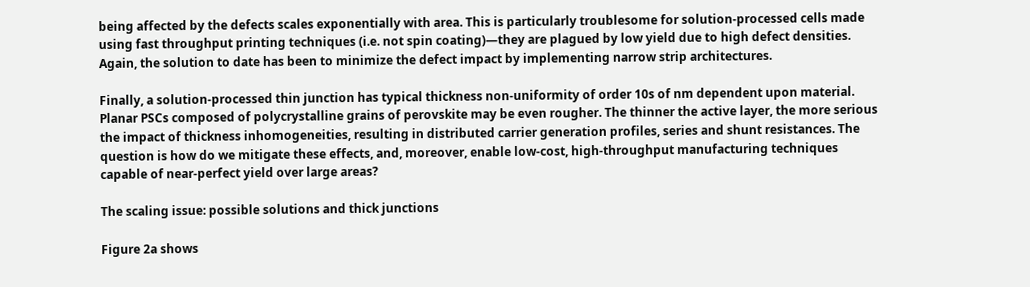being affected by the defects scales exponentially with area. This is particularly troublesome for solution-processed cells made using fast throughput printing techniques (i.e. not spin coating)—they are plagued by low yield due to high defect densities. Again, the solution to date has been to minimize the defect impact by implementing narrow strip architectures.

Finally, a solution-processed thin junction has typical thickness non-uniformity of order 10s of nm dependent upon material. Planar PSCs composed of polycrystalline grains of perovskite may be even rougher. The thinner the active layer, the more serious the impact of thickness inhomogeneities, resulting in distributed carrier generation profiles, series and shunt resistances. The question is how do we mitigate these effects, and, moreover, enable low-cost, high-throughput manufacturing techniques capable of near-perfect yield over large areas?

The scaling issue: possible solutions and thick junctions

Figure 2a shows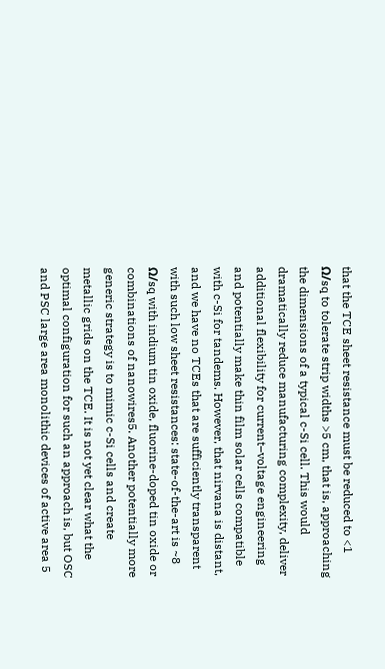that the TCE sheet resistance must be reduced to <1 Ω/sq to tolerate strip widths >5 cm, that is, approaching the dimensions of a typical c-Si cell. This would dramatically reduce manufacturing complexity, deliver additional flexibility for current–voltage engineering and potentially make thin film solar cells compatible with c-Si for tandems. However, that nirvana is distant, and we have no TCEs that are sufficiently transparent with such low sheet resistances: state-of-the-art is ~8 Ω/sq with indium tin oxide, fluorine-doped tin oxide or combinations of nanowires5. Another potentially more generic strategy is to mimic c-Si cells and create metallic grids on the TCE. It is not yet clear what the optimal configuration for such an approach is, but OSC and PSC large area monolithic devices of active area 5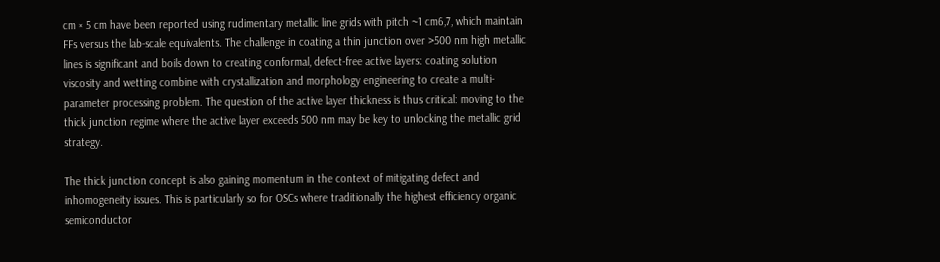cm × 5 cm have been reported using rudimentary metallic line grids with pitch ~1 cm6,7, which maintain FFs versus the lab-scale equivalents. The challenge in coating a thin junction over >500 nm high metallic lines is significant and boils down to creating conformal, defect-free active layers: coating solution viscosity and wetting combine with crystallization and morphology engineering to create a multi-parameter processing problem. The question of the active layer thickness is thus critical: moving to the thick junction regime where the active layer exceeds 500 nm may be key to unlocking the metallic grid strategy.

The thick junction concept is also gaining momentum in the context of mitigating defect and inhomogeneity issues. This is particularly so for OSCs where traditionally the highest efficiency organic semiconductor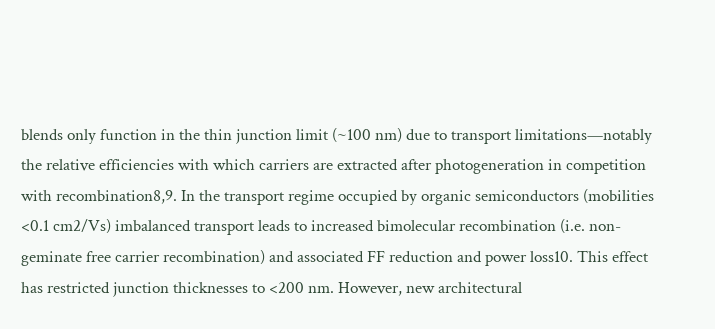blends only function in the thin junction limit (~100 nm) due to transport limitations—notably the relative efficiencies with which carriers are extracted after photogeneration in competition with recombination8,9. In the transport regime occupied by organic semiconductors (mobilities <0.1 cm2/Vs) imbalanced transport leads to increased bimolecular recombination (i.e. non-geminate free carrier recombination) and associated FF reduction and power loss10. This effect has restricted junction thicknesses to <200 nm. However, new architectural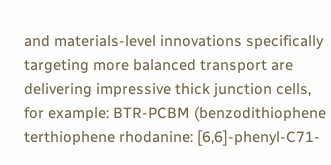and materials-level innovations specifically targeting more balanced transport are delivering impressive thick junction cells, for example: BTR-PCBM (benzodithiophene terthiophene rhodanine: [6,6]-phenyl-C71-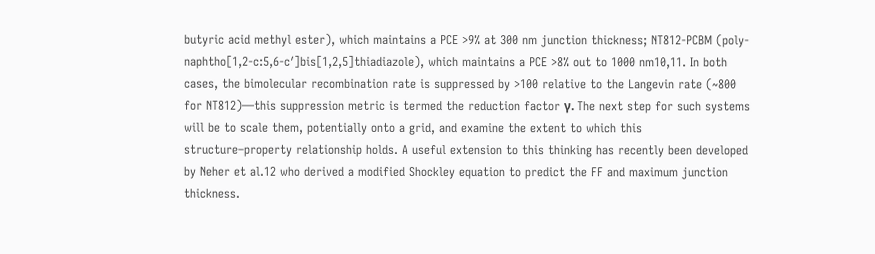butyric acid methyl ester), which maintains a PCE >9% at 300 nm junction thickness; NT812-PCBM (poly-naphtho[1,2-c:5,6-c′]bis[1,2,5]thiadiazole), which maintains a PCE >8% out to 1000 nm10,11. In both cases, the bimolecular recombination rate is suppressed by >100 relative to the Langevin rate (~800 for NT812)—this suppression metric is termed the reduction factor γ. The next step for such systems will be to scale them, potentially onto a grid, and examine the extent to which this structure–property relationship holds. A useful extension to this thinking has recently been developed by Neher et al.12 who derived a modified Shockley equation to predict the FF and maximum junction thickness.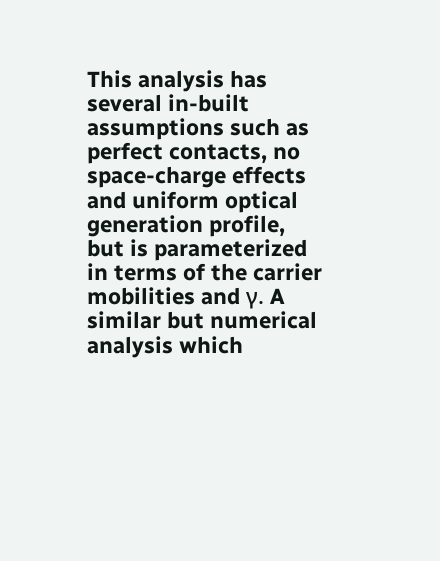This analysis has several in-built assumptions such as perfect contacts, no space-charge effects and uniform optical generation profile, but is parameterized in terms of the carrier mobilities and γ. A similar but numerical analysis which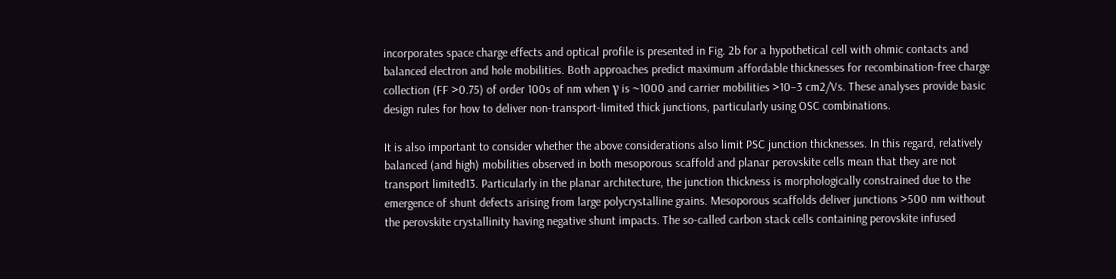incorporates space charge effects and optical profile is presented in Fig. 2b for a hypothetical cell with ohmic contacts and balanced electron and hole mobilities. Both approaches predict maximum affordable thicknesses for recombination-free charge collection (FF >0.75) of order 100s of nm when γ is ~1000 and carrier mobilities >10−3 cm2/Vs. These analyses provide basic design rules for how to deliver non-transport-limited thick junctions, particularly using OSC combinations.

It is also important to consider whether the above considerations also limit PSC junction thicknesses. In this regard, relatively balanced (and high) mobilities observed in both mesoporous scaffold and planar perovskite cells mean that they are not transport limited13. Particularly in the planar architecture, the junction thickness is morphologically constrained due to the emergence of shunt defects arising from large polycrystalline grains. Mesoporous scaffolds deliver junctions >500 nm without the perovskite crystallinity having negative shunt impacts. The so-called carbon stack cells containing perovskite infused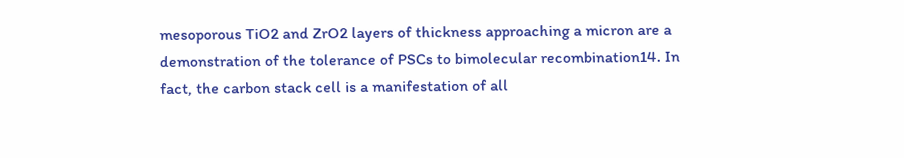mesoporous TiO2 and ZrO2 layers of thickness approaching a micron are a demonstration of the tolerance of PSCs to bimolecular recombination14. In fact, the carbon stack cell is a manifestation of all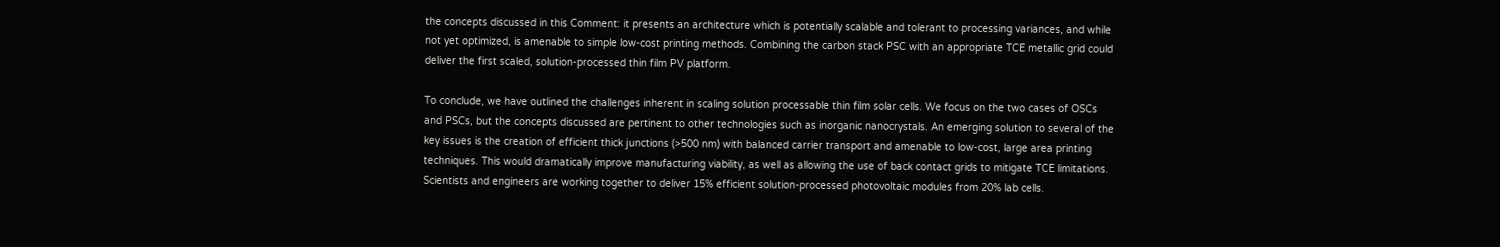the concepts discussed in this Comment: it presents an architecture which is potentially scalable and tolerant to processing variances, and while not yet optimized, is amenable to simple low-cost printing methods. Combining the carbon stack PSC with an appropriate TCE metallic grid could deliver the first scaled, solution-processed thin film PV platform.

To conclude, we have outlined the challenges inherent in scaling solution processable thin film solar cells. We focus on the two cases of OSCs and PSCs, but the concepts discussed are pertinent to other technologies such as inorganic nanocrystals. An emerging solution to several of the key issues is the creation of efficient thick junctions (>500 nm) with balanced carrier transport and amenable to low-cost, large area printing techniques. This would dramatically improve manufacturing viability, as well as allowing the use of back contact grids to mitigate TCE limitations. Scientists and engineers are working together to deliver 15% efficient solution-processed photovoltaic modules from 20% lab cells.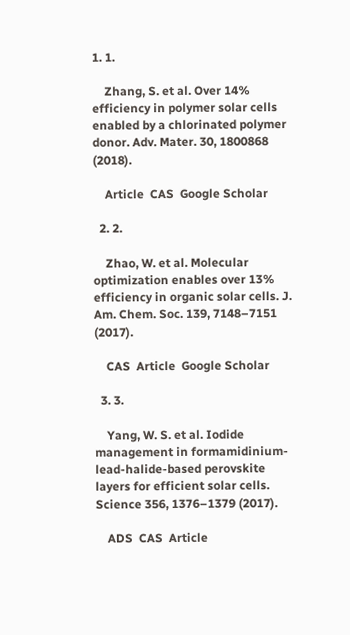1. 1.

    Zhang, S. et al. Over 14% efficiency in polymer solar cells enabled by a chlorinated polymer donor. Adv. Mater. 30, 1800868 (2018).

    Article  CAS  Google Scholar

  2. 2.

    Zhao, W. et al. Molecular optimization enables over 13% efficiency in organic solar cells. J. Am. Chem. Soc. 139, 7148–7151 (2017).

    CAS  Article  Google Scholar

  3. 3.

    Yang, W. S. et al. Iodide management in formamidinium-lead-halide-based perovskite layers for efficient solar cells. Science 356, 1376–1379 (2017).

    ADS  CAS  Article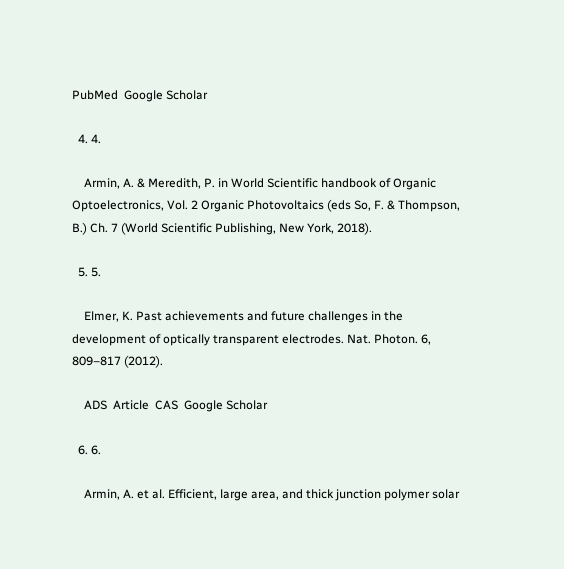PubMed  Google Scholar

  4. 4.

    Armin, A. & Meredith, P. in World Scientific handbook of Organic Optoelectronics, Vol. 2 Organic Photovoltaics (eds So, F. & Thompson, B.) Ch. 7 (World Scientific Publishing, New York, 2018).

  5. 5.

    Elmer, K. Past achievements and future challenges in the development of optically transparent electrodes. Nat. Photon. 6, 809–817 (2012).

    ADS  Article  CAS  Google Scholar

  6. 6.

    Armin, A. et al. Efficient, large area, and thick junction polymer solar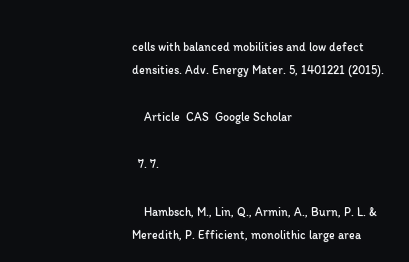cells with balanced mobilities and low defect densities. Adv. Energy Mater. 5, 1401221 (2015).

    Article  CAS  Google Scholar

  7. 7.

    Hambsch, M., Lin, Q., Armin, A., Burn, P. L. & Meredith, P. Efficient, monolithic large area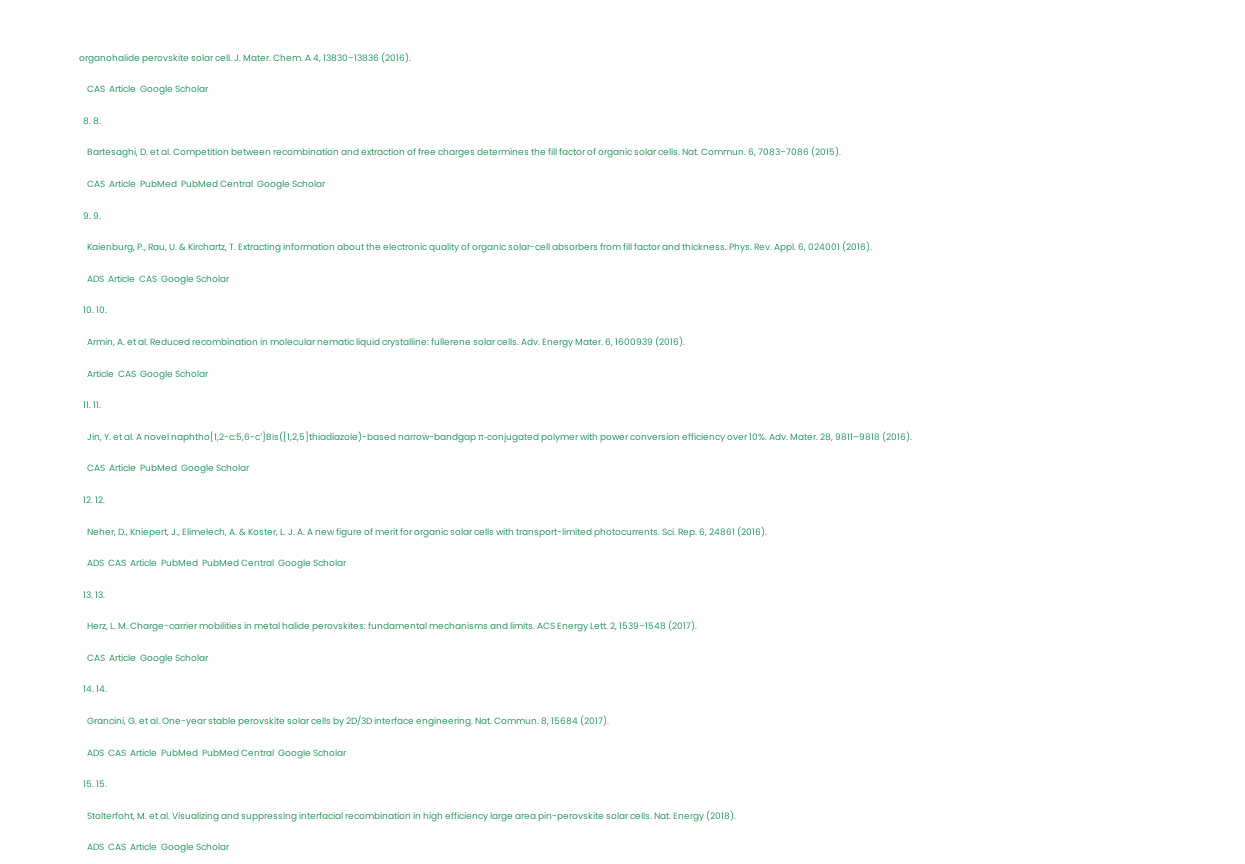organohalide perovskite solar cell. J. Mater. Chem. A 4, 13830–13836 (2016).

    CAS  Article  Google Scholar

  8. 8.

    Bartesaghi, D. et al. Competition between recombination and extraction of free charges determines the fill factor of organic solar cells. Nat. Commun. 6, 7083–7086 (2015).

    CAS  Article  PubMed  PubMed Central  Google Scholar

  9. 9.

    Kaienburg, P., Rau, U. & Kirchartz, T. Extracting information about the electronic quality of organic solar-cell absorbers from fill factor and thickness. Phys. Rev. Appl. 6, 024001 (2016).

    ADS  Article  CAS  Google Scholar

  10. 10.

    Armin, A. et al. Reduced recombination in molecular nematic liquid crystalline: fullerene solar cells. Adv. Energy Mater. 6, 1600939 (2016).

    Article  CAS  Google Scholar

  11. 11.

    Jin, Y. et al. A novel naphtho[1,2-c:5,6-c′]Bis([1,2,5]thiadiazole)-based narrow-bandgap π-conjugated polymer with power conversion efficiency over 10%. Adv. Mater. 28, 9811–9818 (2016).

    CAS  Article  PubMed  Google Scholar

  12. 12.

    Neher, D., Kniepert, J., Elimelech, A. & Koster, L. J. A. A new figure of merit for organic solar cells with transport-limited photocurrents. Sci. Rep. 6, 24861 (2016).

    ADS  CAS  Article  PubMed  PubMed Central  Google Scholar

  13. 13.

    Herz, L. M. Charge-carrier mobilities in metal halide perovskites: fundamental mechanisms and limits. ACS Energy Lett. 2, 1539–1548 (2017).

    CAS  Article  Google Scholar

  14. 14.

    Grancini, G. et al. One-year stable perovskite solar cells by 2D/3D interface engineering. Nat. Commun. 8, 15684 (2017).

    ADS  CAS  Article  PubMed  PubMed Central  Google Scholar

  15. 15.

    Stolterfoht, M. et al. Visualizing and suppressing interfacial recombination in high efficiency large area pin-perovskite solar cells. Nat. Energy (2018).

    ADS  CAS  Article  Google Scholar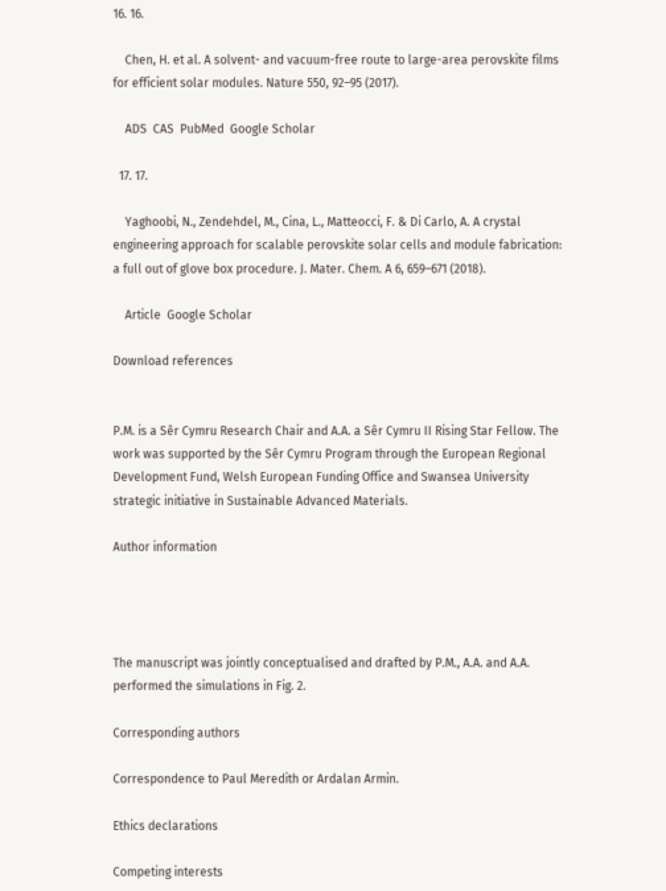16. 16.

    Chen, H. et al. A solvent- and vacuum-free route to large-area perovskite films for efficient solar modules. Nature 550, 92–95 (2017).

    ADS  CAS  PubMed  Google Scholar

  17. 17.

    Yaghoobi, N., Zendehdel, M., Cina, L., Matteocci, F. & Di Carlo, A. A crystal engineering approach for scalable perovskite solar cells and module fabrication: a full out of glove box procedure. J. Mater. Chem. A 6, 659–671 (2018).

    Article  Google Scholar

Download references


P.M. is a Sêr Cymru Research Chair and A.A. a Sêr Cymru II Rising Star Fellow. The work was supported by the Sêr Cymru Program through the European Regional Development Fund, Welsh European Funding Office and Swansea University strategic initiative in Sustainable Advanced Materials.

Author information




The manuscript was jointly conceptualised and drafted by P.M., A.A. and A.A. performed the simulations in Fig. 2.

Corresponding authors

Correspondence to Paul Meredith or Ardalan Armin.

Ethics declarations

Competing interests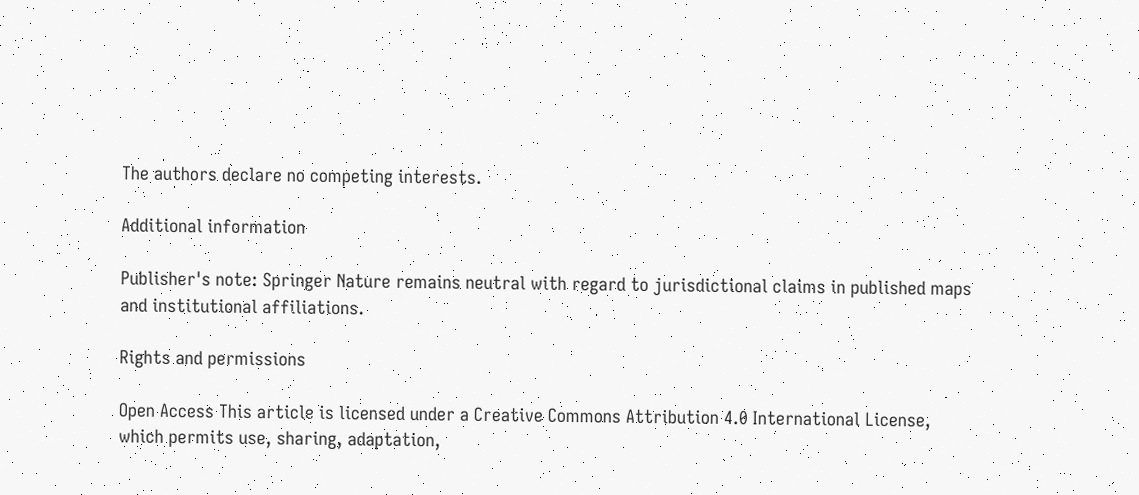The authors declare no competing interests.

Additional information

Publisher's note: Springer Nature remains neutral with regard to jurisdictional claims in published maps and institutional affiliations.

Rights and permissions

Open Access This article is licensed under a Creative Commons Attribution 4.0 International License, which permits use, sharing, adaptation,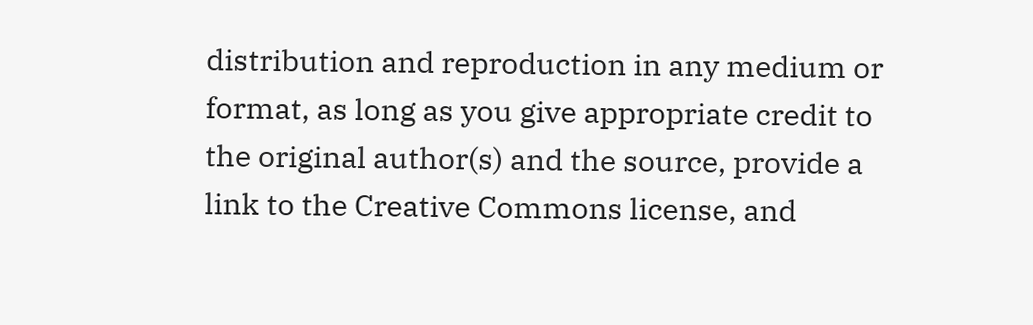distribution and reproduction in any medium or format, as long as you give appropriate credit to the original author(s) and the source, provide a link to the Creative Commons license, and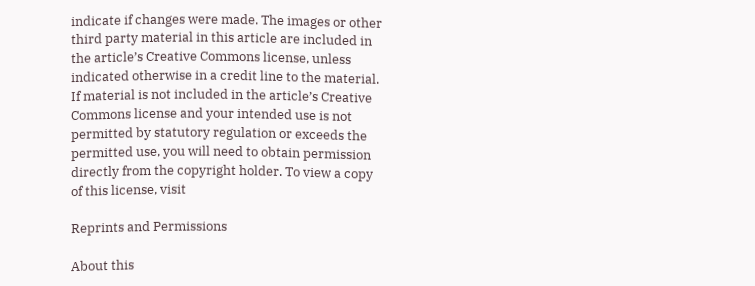indicate if changes were made. The images or other third party material in this article are included in the article’s Creative Commons license, unless indicated otherwise in a credit line to the material. If material is not included in the article’s Creative Commons license and your intended use is not permitted by statutory regulation or exceeds the permitted use, you will need to obtain permission directly from the copyright holder. To view a copy of this license, visit

Reprints and Permissions

About this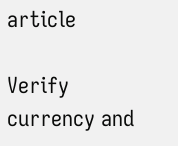article

Verify currency and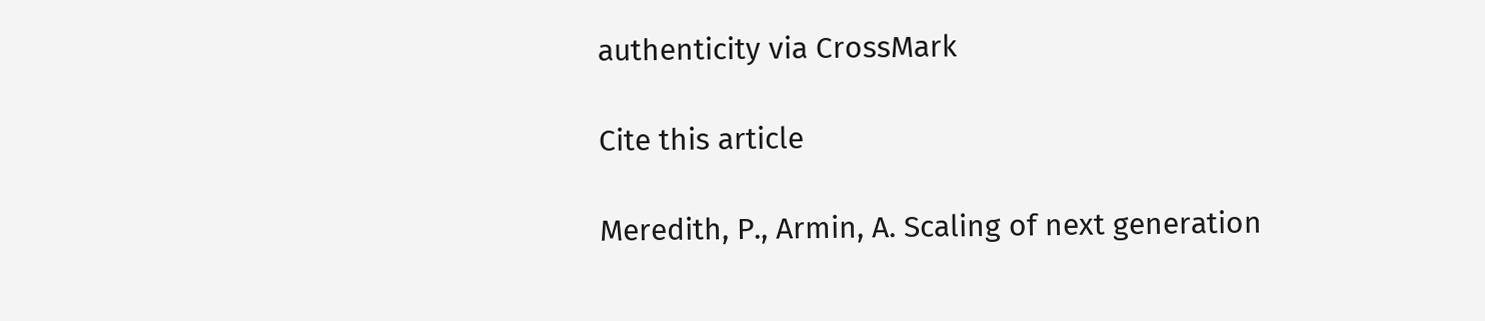authenticity via CrossMark

Cite this article

Meredith, P., Armin, A. Scaling of next generation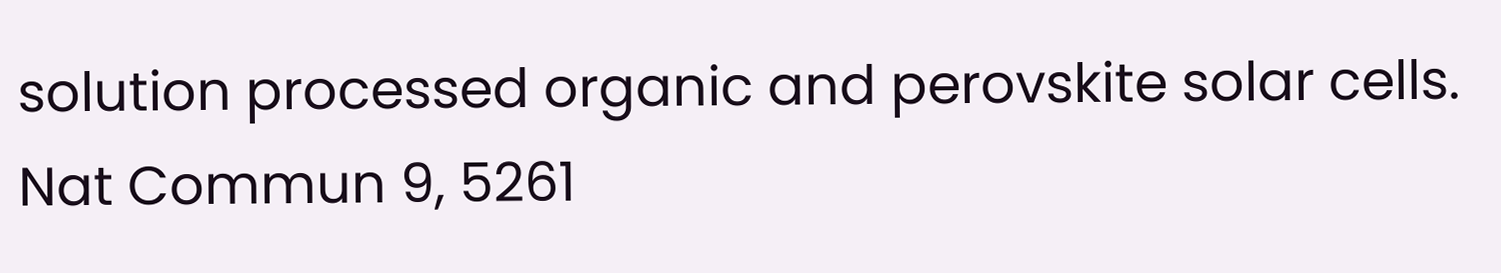solution processed organic and perovskite solar cells. Nat Commun 9, 5261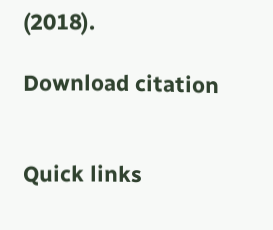(2018).

Download citation


Quick links